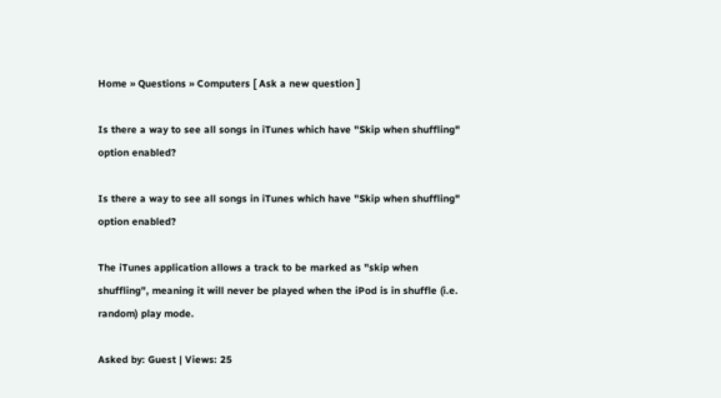Home » Questions » Computers [ Ask a new question ]

Is there a way to see all songs in iTunes which have "Skip when shuffling" option enabled?

Is there a way to see all songs in iTunes which have "Skip when shuffling" option enabled?

The iTunes application allows a track to be marked as "skip when shuffling", meaning it will never be played when the iPod is in shuffle (i.e. random) play mode.

Asked by: Guest | Views: 25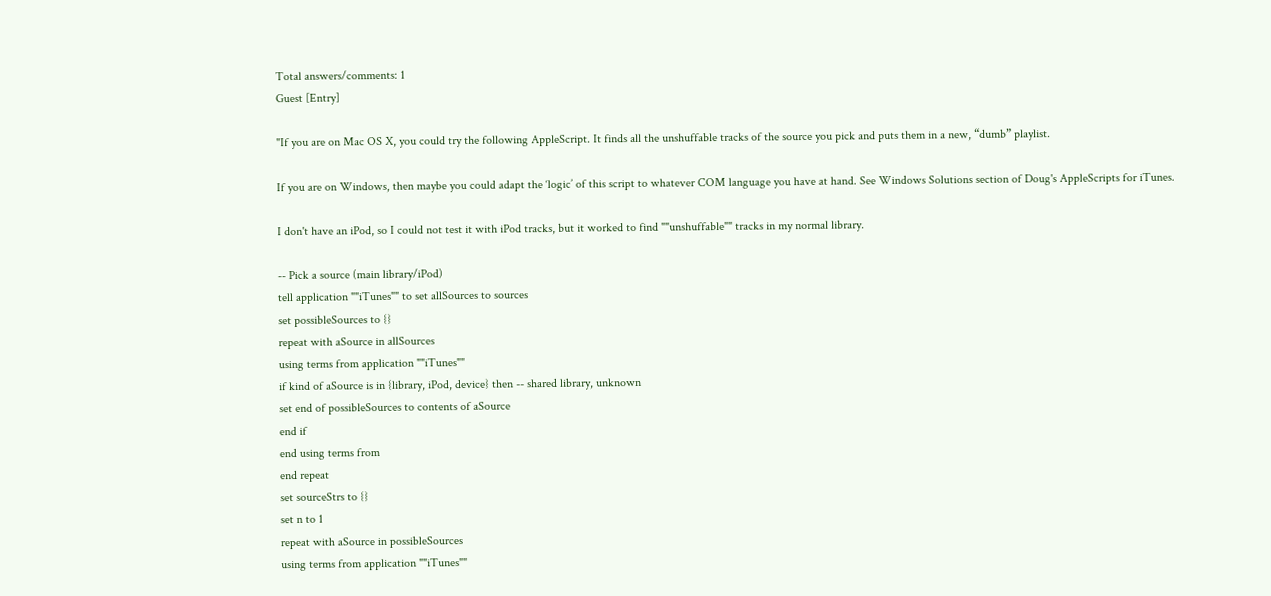Total answers/comments: 1
Guest [Entry]

"If you are on Mac OS X, you could try the following AppleScript. It finds all the unshuffable tracks of the source you pick and puts them in a new, “dumb” playlist.

If you are on Windows, then maybe you could adapt the ‘logic’ of this script to whatever COM language you have at hand. See Windows Solutions section of Doug's AppleScripts for iTunes.

I don't have an iPod, so I could not test it with iPod tracks, but it worked to find ""unshuffable"" tracks in my normal library.

-- Pick a source (main library/iPod)
tell application ""iTunes"" to set allSources to sources
set possibleSources to {}
repeat with aSource in allSources
using terms from application ""iTunes""
if kind of aSource is in {library, iPod, device} then -- shared library, unknown
set end of possibleSources to contents of aSource
end if
end using terms from
end repeat
set sourceStrs to {}
set n to 1
repeat with aSource in possibleSources
using terms from application ""iTunes""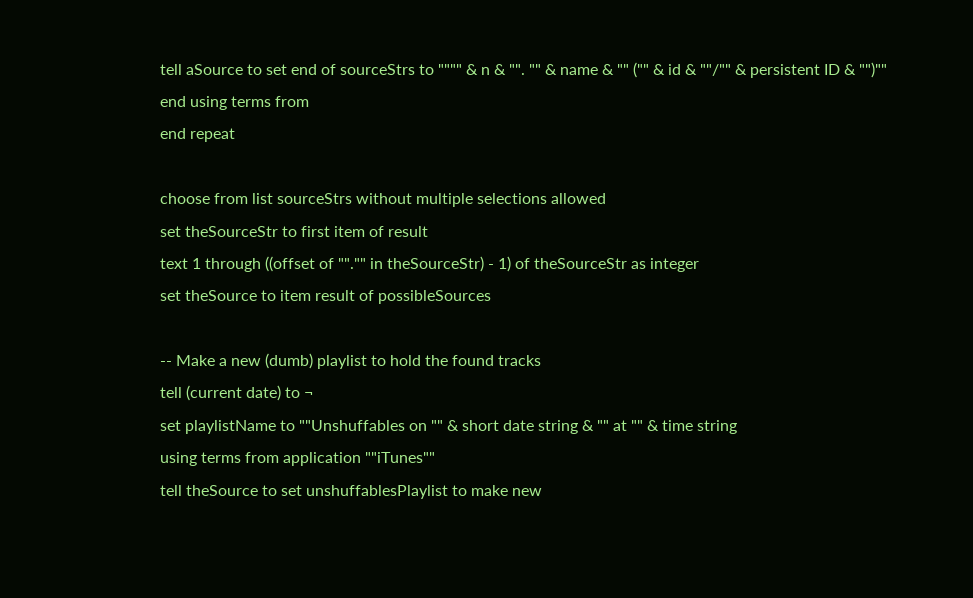tell aSource to set end of sourceStrs to """" & n & "". "" & name & "" ("" & id & ""/"" & persistent ID & "")""
end using terms from
end repeat

choose from list sourceStrs without multiple selections allowed
set theSourceStr to first item of result
text 1 through ((offset of ""."" in theSourceStr) - 1) of theSourceStr as integer
set theSource to item result of possibleSources

-- Make a new (dumb) playlist to hold the found tracks
tell (current date) to ¬
set playlistName to ""Unshuffables on "" & short date string & "" at "" & time string
using terms from application ""iTunes""
tell theSource to set unshuffablesPlaylist to make new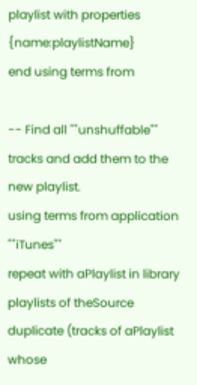playlist with properties {name:playlistName}
end using terms from

-- Find all ""unshuffable"" tracks and add them to the new playlist.
using terms from application ""iTunes""
repeat with aPlaylist in library playlists of theSource
duplicate (tracks of aPlaylist whose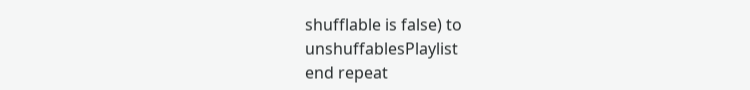shufflable is false) to unshuffablesPlaylist
end repeat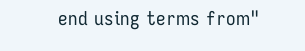end using terms from"